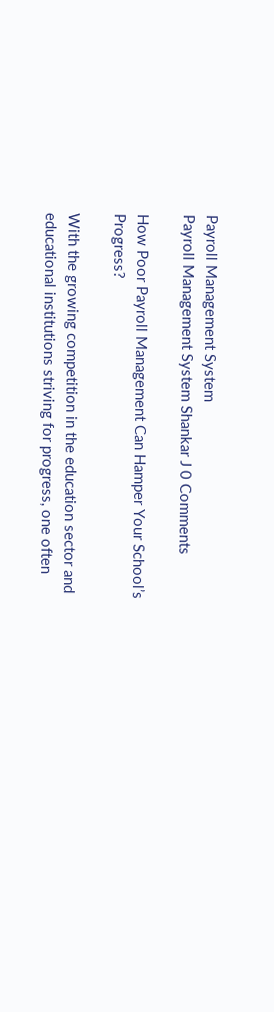Payroll Management System
Payroll Management System Shankar J 0 Comments

How Poor Payroll Management Can Hamper Your School’s Progress?

With the growing competition in the education sector and educational institutions striving for progress, one often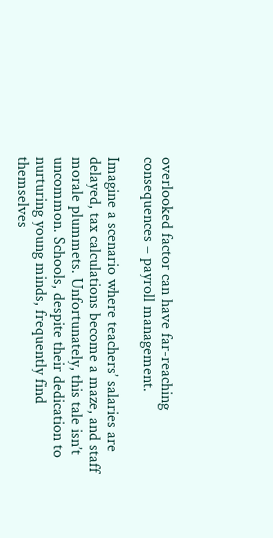overlooked factor can have far-reaching consequences – payroll management.

Imagine a scenario where teachers’ salaries are delayed, tax calculations become a maze, and staff morale plummets. Unfortunately, this tale isn’t uncommon. Schools, despite their dedication to nurturing young minds, frequently find themselves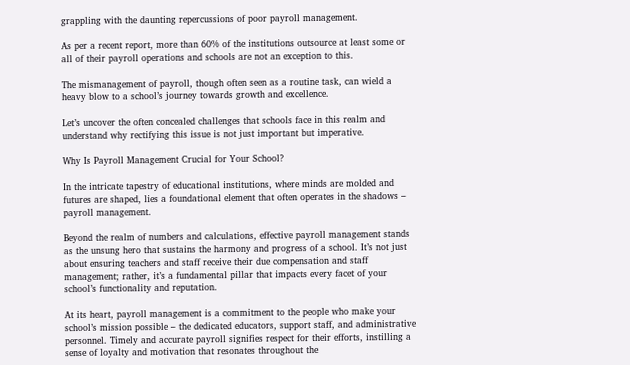grappling with the daunting repercussions of poor payroll management.

As per a recent report, more than 60% of the institutions outsource at least some or all of their payroll operations and schools are not an exception to this.

The mismanagement of payroll, though often seen as a routine task, can wield a heavy blow to a school’s journey towards growth and excellence.

Let’s uncover the often concealed challenges that schools face in this realm and understand why rectifying this issue is not just important but imperative.

Why Is Payroll Management Crucial for Your School?

In the intricate tapestry of educational institutions, where minds are molded and futures are shaped, lies a foundational element that often operates in the shadows – payroll management.

Beyond the realm of numbers and calculations, effective payroll management stands as the unsung hero that sustains the harmony and progress of a school. It’s not just about ensuring teachers and staff receive their due compensation and staff management; rather, it’s a fundamental pillar that impacts every facet of your school’s functionality and reputation.

At its heart, payroll management is a commitment to the people who make your school’s mission possible – the dedicated educators, support staff, and administrative personnel. Timely and accurate payroll signifies respect for their efforts, instilling a sense of loyalty and motivation that resonates throughout the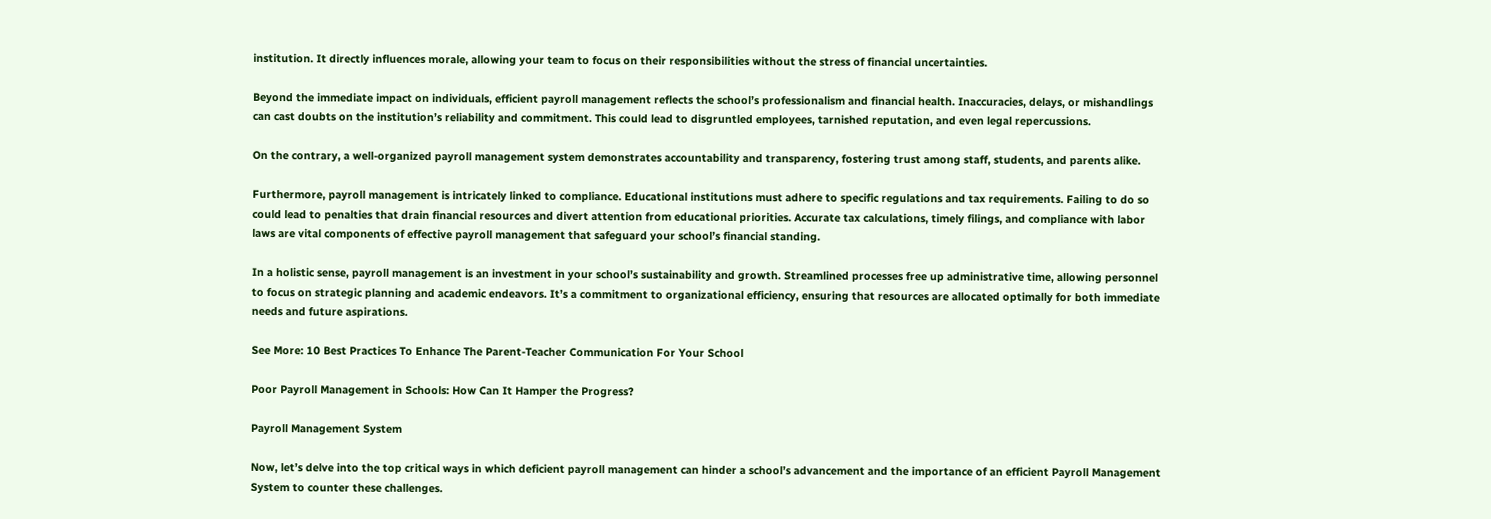institution. It directly influences morale, allowing your team to focus on their responsibilities without the stress of financial uncertainties.

Beyond the immediate impact on individuals, efficient payroll management reflects the school’s professionalism and financial health. Inaccuracies, delays, or mishandlings can cast doubts on the institution’s reliability and commitment. This could lead to disgruntled employees, tarnished reputation, and even legal repercussions.

On the contrary, a well-organized payroll management system demonstrates accountability and transparency, fostering trust among staff, students, and parents alike.

Furthermore, payroll management is intricately linked to compliance. Educational institutions must adhere to specific regulations and tax requirements. Failing to do so could lead to penalties that drain financial resources and divert attention from educational priorities. Accurate tax calculations, timely filings, and compliance with labor laws are vital components of effective payroll management that safeguard your school’s financial standing.

In a holistic sense, payroll management is an investment in your school’s sustainability and growth. Streamlined processes free up administrative time, allowing personnel to focus on strategic planning and academic endeavors. It’s a commitment to organizational efficiency, ensuring that resources are allocated optimally for both immediate needs and future aspirations.

See More: 10 Best Practices To Enhance The Parent-Teacher Communication For Your School

Poor Payroll Management in Schools: How Can It Hamper the Progress?

Payroll Management System

Now, let’s delve into the top critical ways in which deficient payroll management can hinder a school’s advancement and the importance of an efficient Payroll Management System to counter these challenges.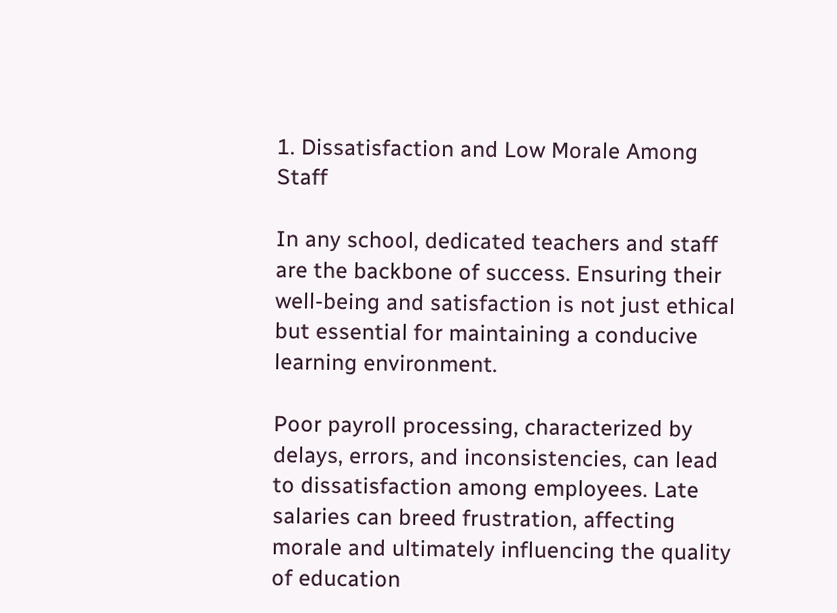1. Dissatisfaction and Low Morale Among Staff

In any school, dedicated teachers and staff are the backbone of success. Ensuring their well-being and satisfaction is not just ethical but essential for maintaining a conducive learning environment.

Poor payroll processing, characterized by delays, errors, and inconsistencies, can lead to dissatisfaction among employees. Late salaries can breed frustration, affecting morale and ultimately influencing the quality of education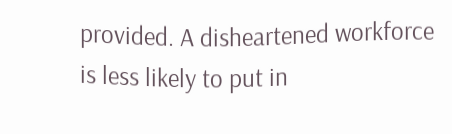provided. A disheartened workforce is less likely to put in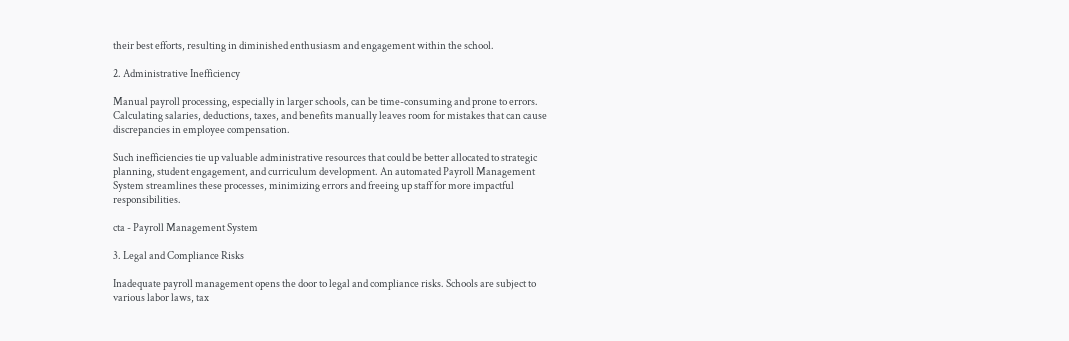their best efforts, resulting in diminished enthusiasm and engagement within the school.

2. Administrative Inefficiency

Manual payroll processing, especially in larger schools, can be time-consuming and prone to errors. Calculating salaries, deductions, taxes, and benefits manually leaves room for mistakes that can cause discrepancies in employee compensation.

Such inefficiencies tie up valuable administrative resources that could be better allocated to strategic planning, student engagement, and curriculum development. An automated Payroll Management System streamlines these processes, minimizing errors and freeing up staff for more impactful responsibilities.

cta - Payroll Management System

3. Legal and Compliance Risks

Inadequate payroll management opens the door to legal and compliance risks. Schools are subject to various labor laws, tax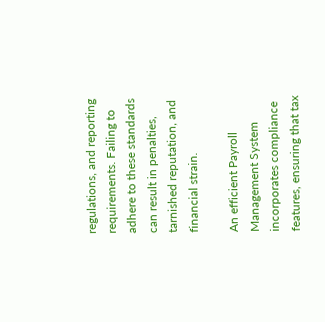regulations, and reporting requirements. Failing to adhere to these standards can result in penalties, tarnished reputation, and financial strain.

An efficient Payroll Management System incorporates compliance features, ensuring that tax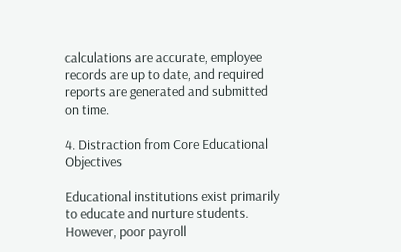calculations are accurate, employee records are up to date, and required reports are generated and submitted on time.

4. Distraction from Core Educational Objectives

Educational institutions exist primarily to educate and nurture students. However, poor payroll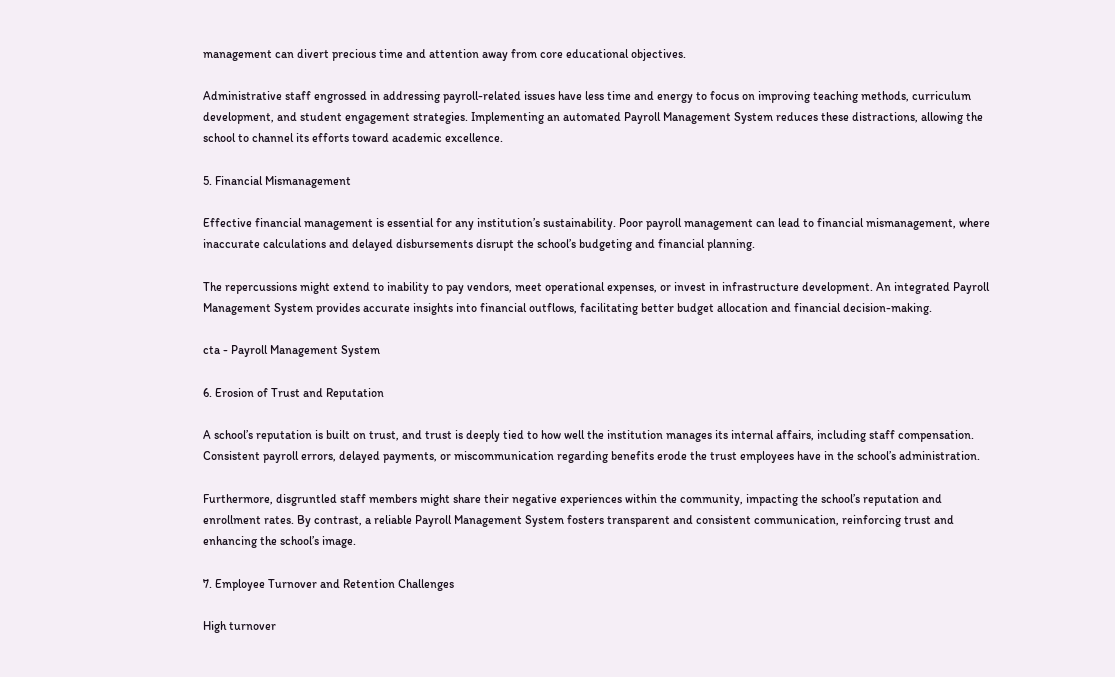management can divert precious time and attention away from core educational objectives.

Administrative staff engrossed in addressing payroll-related issues have less time and energy to focus on improving teaching methods, curriculum development, and student engagement strategies. Implementing an automated Payroll Management System reduces these distractions, allowing the school to channel its efforts toward academic excellence.

5. Financial Mismanagement

Effective financial management is essential for any institution’s sustainability. Poor payroll management can lead to financial mismanagement, where inaccurate calculations and delayed disbursements disrupt the school’s budgeting and financial planning.

The repercussions might extend to inability to pay vendors, meet operational expenses, or invest in infrastructure development. An integrated Payroll Management System provides accurate insights into financial outflows, facilitating better budget allocation and financial decision-making.

cta - Payroll Management System

6. Erosion of Trust and Reputation

A school’s reputation is built on trust, and trust is deeply tied to how well the institution manages its internal affairs, including staff compensation. Consistent payroll errors, delayed payments, or miscommunication regarding benefits erode the trust employees have in the school’s administration.

Furthermore, disgruntled staff members might share their negative experiences within the community, impacting the school’s reputation and enrollment rates. By contrast, a reliable Payroll Management System fosters transparent and consistent communication, reinforcing trust and enhancing the school’s image.

7. Employee Turnover and Retention Challenges

High turnover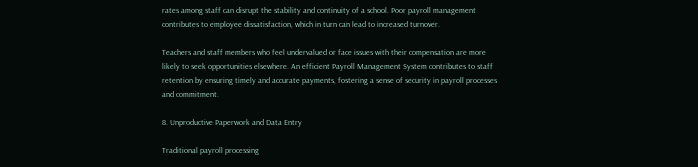rates among staff can disrupt the stability and continuity of a school. Poor payroll management contributes to employee dissatisfaction, which in turn can lead to increased turnover.

Teachers and staff members who feel undervalued or face issues with their compensation are more likely to seek opportunities elsewhere. An efficient Payroll Management System contributes to staff retention by ensuring timely and accurate payments, fostering a sense of security in payroll processes and commitment.

8. Unproductive Paperwork and Data Entry

Traditional payroll processing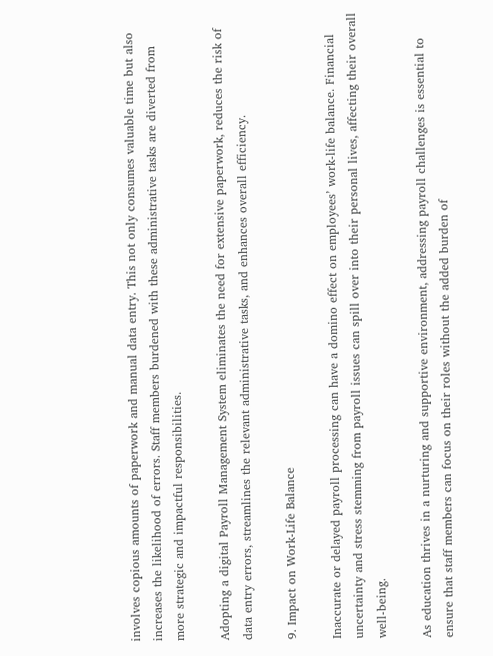involves copious amounts of paperwork and manual data entry. This not only consumes valuable time but also increases the likelihood of errors. Staff members burdened with these administrative tasks are diverted from more strategic and impactful responsibilities.

Adopting a digital Payroll Management System eliminates the need for extensive paperwork, reduces the risk of data entry errors, streamlines the relevant administrative tasks, and enhances overall efficiency.

9. Impact on Work-Life Balance

Inaccurate or delayed payroll processing can have a domino effect on employees’ work-life balance. Financial uncertainty and stress stemming from payroll issues can spill over into their personal lives, affecting their overall well-being.

As education thrives in a nurturing and supportive environment, addressing payroll challenges is essential to ensure that staff members can focus on their roles without the added burden of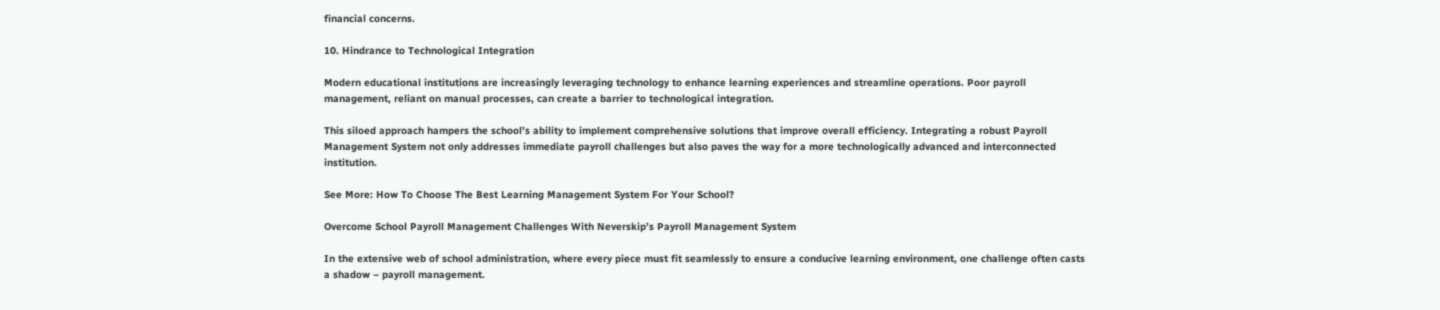financial concerns.

10. Hindrance to Technological Integration

Modern educational institutions are increasingly leveraging technology to enhance learning experiences and streamline operations. Poor payroll management, reliant on manual processes, can create a barrier to technological integration.

This siloed approach hampers the school’s ability to implement comprehensive solutions that improve overall efficiency. Integrating a robust Payroll Management System not only addresses immediate payroll challenges but also paves the way for a more technologically advanced and interconnected institution.

See More: How To Choose The Best Learning Management System For Your School?

Overcome School Payroll Management Challenges With Neverskip’s Payroll Management System

In the extensive web of school administration, where every piece must fit seamlessly to ensure a conducive learning environment, one challenge often casts a shadow – payroll management.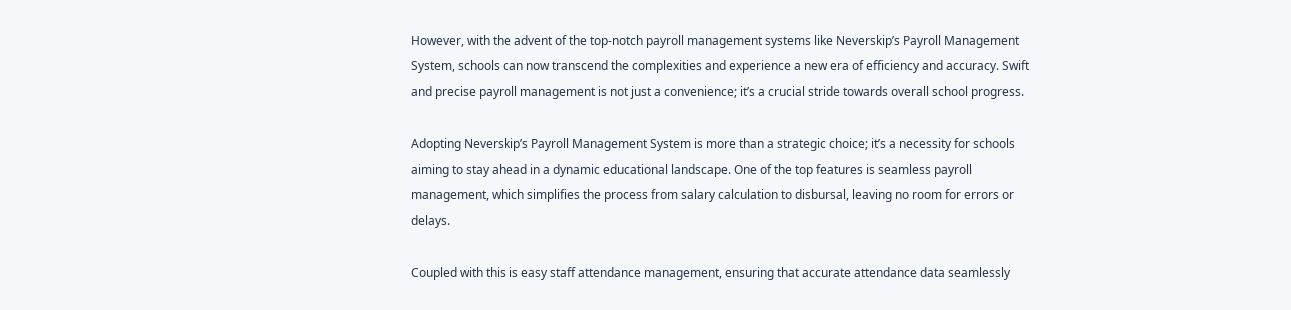However, with the advent of the top-notch payroll management systems like Neverskip’s Payroll Management System, schools can now transcend the complexities and experience a new era of efficiency and accuracy. Swift and precise payroll management is not just a convenience; it’s a crucial stride towards overall school progress.

Adopting Neverskip’s Payroll Management System is more than a strategic choice; it’s a necessity for schools aiming to stay ahead in a dynamic educational landscape. One of the top features is seamless payroll management, which simplifies the process from salary calculation to disbursal, leaving no room for errors or delays.

Coupled with this is easy staff attendance management, ensuring that accurate attendance data seamlessly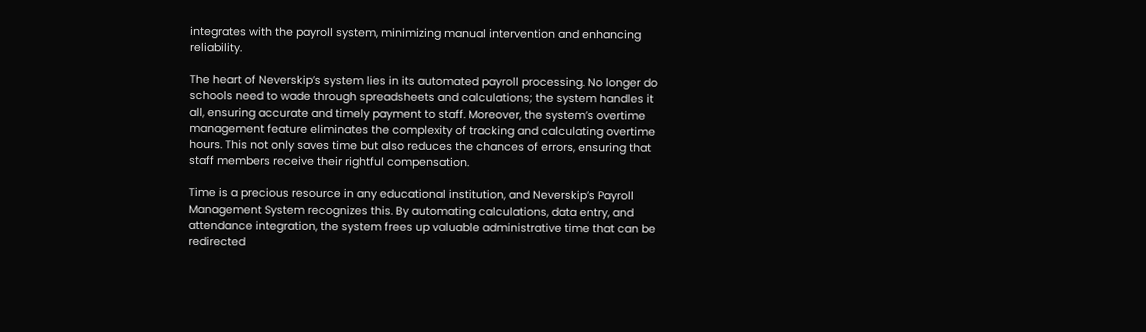integrates with the payroll system, minimizing manual intervention and enhancing reliability.

The heart of Neverskip’s system lies in its automated payroll processing. No longer do schools need to wade through spreadsheets and calculations; the system handles it all, ensuring accurate and timely payment to staff. Moreover, the system’s overtime management feature eliminates the complexity of tracking and calculating overtime hours. This not only saves time but also reduces the chances of errors, ensuring that staff members receive their rightful compensation.

Time is a precious resource in any educational institution, and Neverskip’s Payroll Management System recognizes this. By automating calculations, data entry, and attendance integration, the system frees up valuable administrative time that can be redirected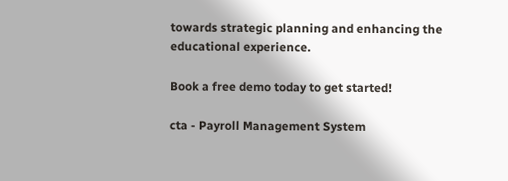towards strategic planning and enhancing the educational experience.

Book a free demo today to get started!

cta - Payroll Management System